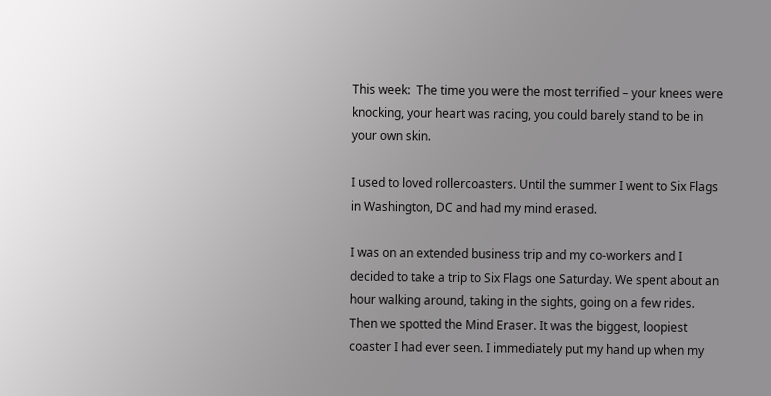This week:  The time you were the most terrified – your knees were knocking, your heart was racing, you could barely stand to be in your own skin.

I used to loved rollercoasters. Until the summer I went to Six Flags in Washington, DC and had my mind erased.

I was on an extended business trip and my co-workers and I decided to take a trip to Six Flags one Saturday. We spent about an hour walking around, taking in the sights, going on a few rides. Then we spotted the Mind Eraser. It was the biggest, loopiest coaster I had ever seen. I immediately put my hand up when my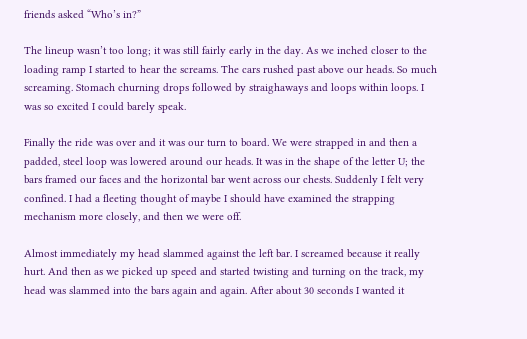friends asked “Who’s in?”

The lineup wasn’t too long; it was still fairly early in the day. As we inched closer to the loading ramp I started to hear the screams. The cars rushed past above our heads. So much screaming. Stomach churning drops followed by straighaways and loops within loops. I was so excited I could barely speak.

Finally the ride was over and it was our turn to board. We were strapped in and then a padded, steel loop was lowered around our heads. It was in the shape of the letter U; the bars framed our faces and the horizontal bar went across our chests. Suddenly I felt very confined. I had a fleeting thought of maybe I should have examined the strapping mechanism more closely, and then we were off.

Almost immediately my head slammed against the left bar. I screamed because it really hurt. And then as we picked up speed and started twisting and turning on the track, my head was slammed into the bars again and again. After about 30 seconds I wanted it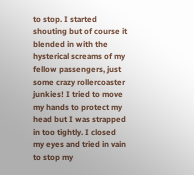to stop. I started shouting but of course it blended in with the hysterical screams of my fellow passengers, just some crazy rollercoaster junkies! I tried to move my hands to protect my head but I was strapped in too tightly. I closed my eyes and tried in vain to stop my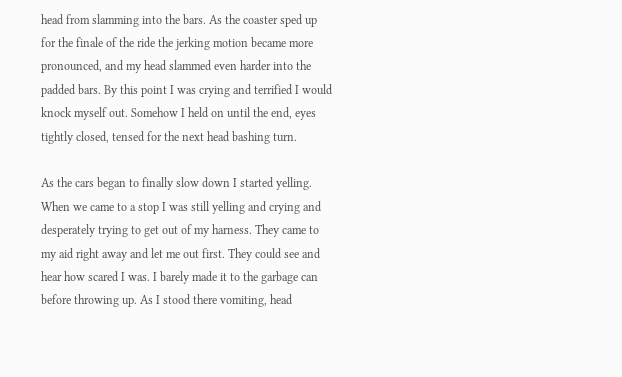head from slamming into the bars. As the coaster sped up for the finale of the ride the jerking motion became more pronounced, and my head slammed even harder into the padded bars. By this point I was crying and terrified I would knock myself out. Somehow I held on until the end, eyes tightly closed, tensed for the next head bashing turn.

As the cars began to finally slow down I started yelling. When we came to a stop I was still yelling and crying and desperately trying to get out of my harness. They came to my aid right away and let me out first. They could see and hear how scared I was. I barely made it to the garbage can before throwing up. As I stood there vomiting, head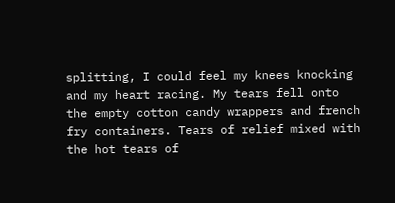splitting, I could feel my knees knocking and my heart racing. My tears fell onto the empty cotton candy wrappers and french fry containers. Tears of relief mixed with the hot tears of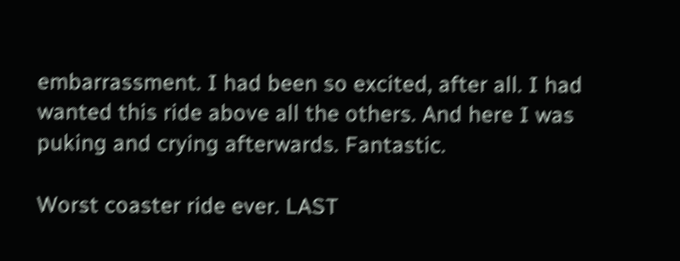embarrassment. I had been so excited, after all. I had wanted this ride above all the others. And here I was puking and crying afterwards. Fantastic.

Worst coaster ride ever. LAST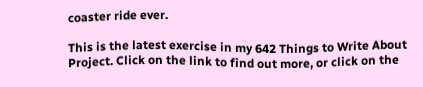coaster ride ever.

This is the latest exercise in my 642 Things to Write About Project. Click on the link to find out more, or click on the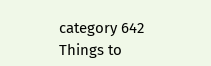category 642 Things to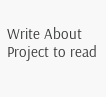Write About Project to read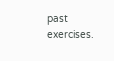past exercises.